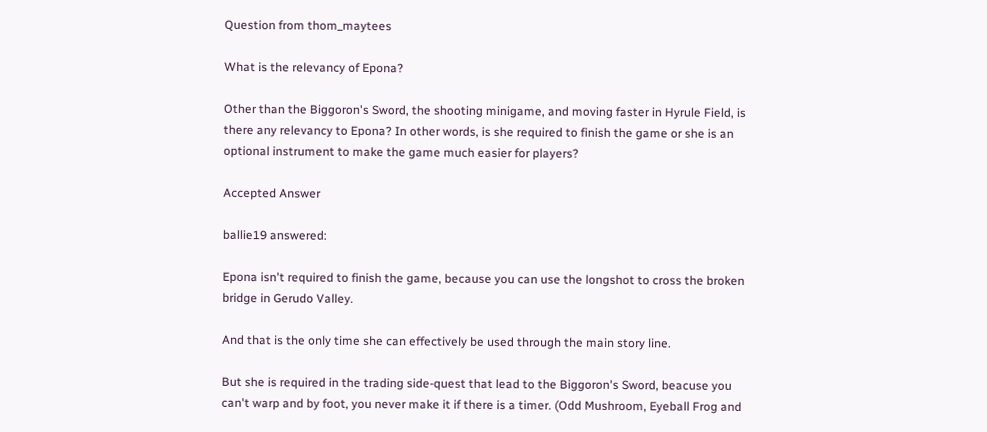Question from thom_maytees

What is the relevancy of Epona?

Other than the Biggoron's Sword, the shooting minigame, and moving faster in Hyrule Field, is there any relevancy to Epona? In other words, is she required to finish the game or she is an optional instrument to make the game much easier for players?

Accepted Answer

ballie19 answered:

Epona isn't required to finish the game, because you can use the longshot to cross the broken bridge in Gerudo Valley.

And that is the only time she can effectively be used through the main story line.

But she is required in the trading side-quest that lead to the Biggoron's Sword, beacuse you can't warp and by foot, you never make it if there is a timer. (Odd Mushroom, Eyeball Frog and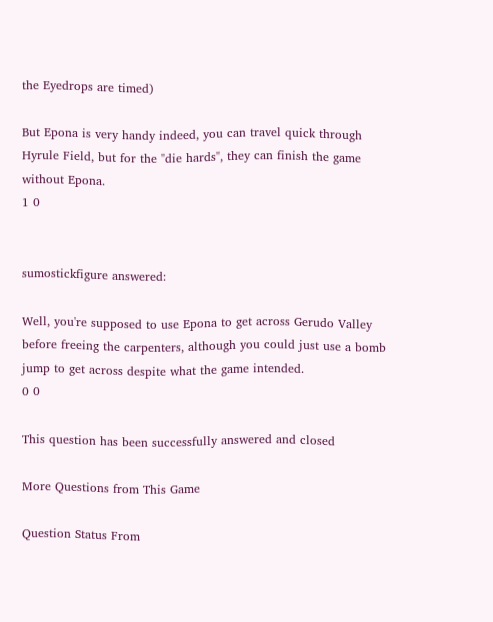the Eyedrops are timed)

But Epona is very handy indeed, you can travel quick through Hyrule Field, but for the "die hards", they can finish the game without Epona.
1 0


sumostickfigure answered:

Well, you're supposed to use Epona to get across Gerudo Valley before freeing the carpenters, although you could just use a bomb jump to get across despite what the game intended.
0 0

This question has been successfully answered and closed

More Questions from This Game

Question Status From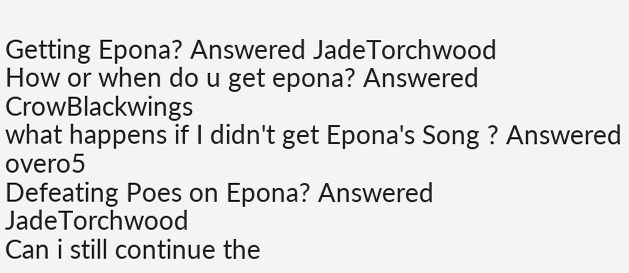Getting Epona? Answered JadeTorchwood
How or when do u get epona? Answered CrowBlackwings
what happens if I didn't get Epona's Song ? Answered overo5
Defeating Poes on Epona? Answered JadeTorchwood
Can i still continue the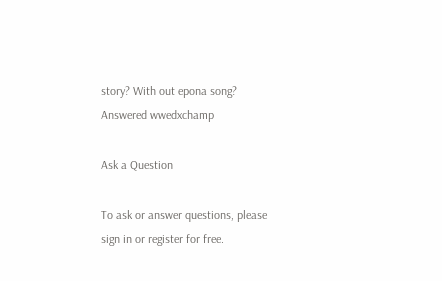story? With out epona song? Answered wwedxchamp

Ask a Question

To ask or answer questions, please sign in or register for free.